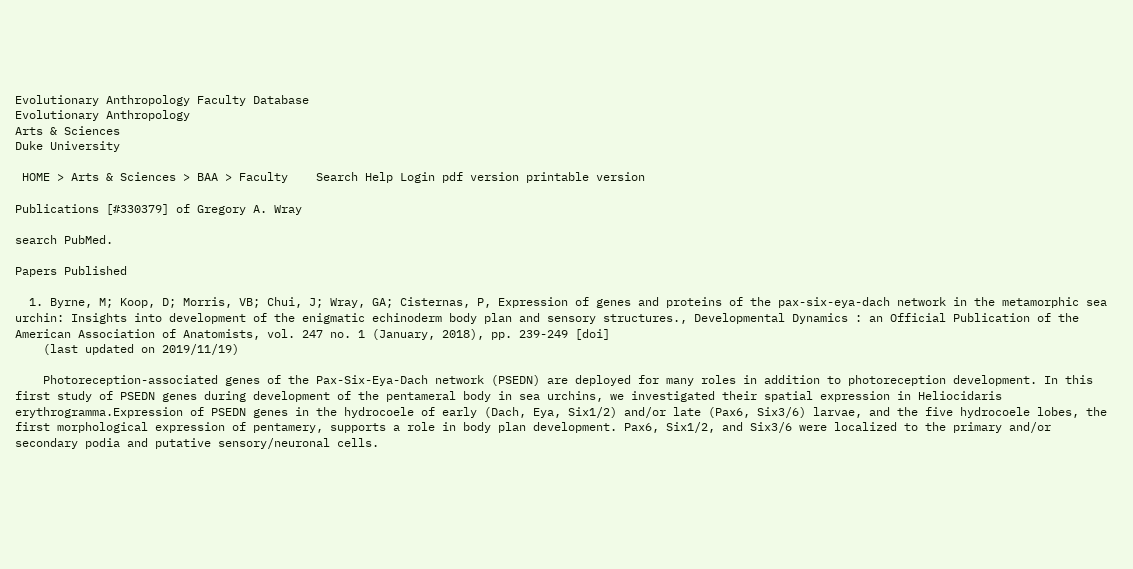Evolutionary Anthropology Faculty Database
Evolutionary Anthropology
Arts & Sciences
Duke University

 HOME > Arts & Sciences > BAA > Faculty    Search Help Login pdf version printable version

Publications [#330379] of Gregory A. Wray

search PubMed.

Papers Published

  1. Byrne, M; Koop, D; Morris, VB; Chui, J; Wray, GA; Cisternas, P, Expression of genes and proteins of the pax-six-eya-dach network in the metamorphic sea urchin: Insights into development of the enigmatic echinoderm body plan and sensory structures., Developmental Dynamics : an Official Publication of the American Association of Anatomists, vol. 247 no. 1 (January, 2018), pp. 239-249 [doi]
    (last updated on 2019/11/19)

    Photoreception-associated genes of the Pax-Six-Eya-Dach network (PSEDN) are deployed for many roles in addition to photoreception development. In this first study of PSEDN genes during development of the pentameral body in sea urchins, we investigated their spatial expression in Heliocidaris erythrogramma.Expression of PSEDN genes in the hydrocoele of early (Dach, Eya, Six1/2) and/or late (Pax6, Six3/6) larvae, and the five hydrocoele lobes, the first morphological expression of pentamery, supports a role in body plan development. Pax6, Six1/2, and Six3/6 were localized to the primary and/or secondary podia and putative sensory/neuronal cells.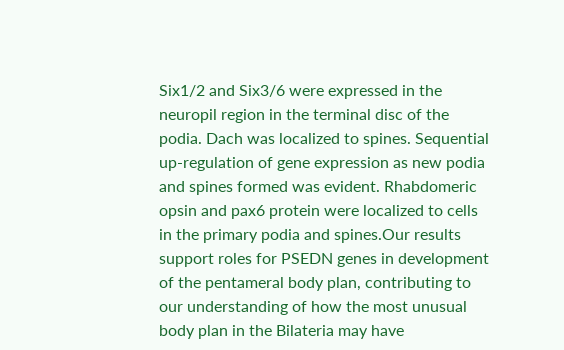Six1/2 and Six3/6 were expressed in the neuropil region in the terminal disc of the podia. Dach was localized to spines. Sequential up-regulation of gene expression as new podia and spines formed was evident. Rhabdomeric opsin and pax6 protein were localized to cells in the primary podia and spines.Our results support roles for PSEDN genes in development of the pentameral body plan, contributing to our understanding of how the most unusual body plan in the Bilateria may have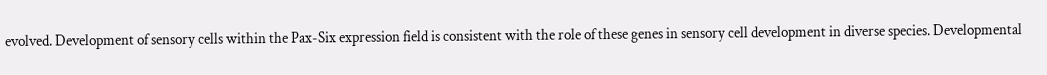evolved. Development of sensory cells within the Pax-Six expression field is consistent with the role of these genes in sensory cell development in diverse species. Developmental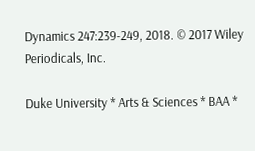Dynamics 247:239-249, 2018. © 2017 Wiley Periodicals, Inc.

Duke University * Arts & Sciences * BAA *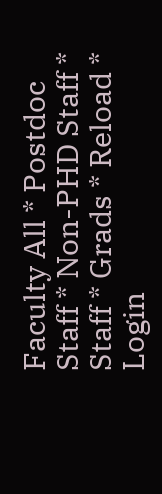Faculty All * Postdoc Staff * Non-PHD Staff * Staff * Grads * Reload * Login